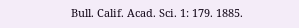Bull. Calif. Acad. Sci. 1: 179. 1885.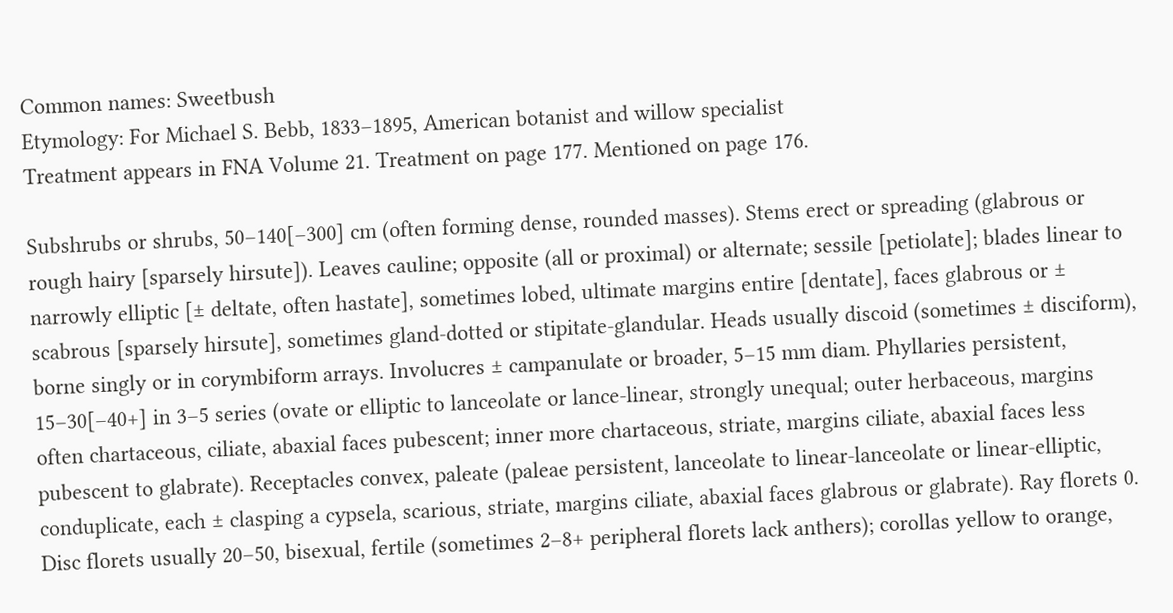Common names: Sweetbush
Etymology: For Michael S. Bebb, 1833–1895, American botanist and willow specialist
Treatment appears in FNA Volume 21. Treatment on page 177. Mentioned on page 176.

Subshrubs or shrubs, 50–140[–300] cm (often forming dense, rounded masses). Stems erect or spreading (glabrous or rough hairy [sparsely hirsute]). Leaves cauline; opposite (all or proximal) or alternate; sessile [petiolate]; blades linear to narrowly elliptic [± deltate, often hastate], sometimes lobed, ultimate margins entire [dentate], faces glabrous or ± scabrous [sparsely hirsute], sometimes gland-dotted or stipitate-glandular. Heads usually discoid (sometimes ± disciform), borne singly or in corymbiform arrays. Involucres ± campanulate or broader, 5–15 mm diam. Phyllaries persistent, 15–30[–40+] in 3–5 series (ovate or elliptic to lanceolate or lance-linear, strongly unequal; outer herbaceous, margins often chartaceous, ciliate, abaxial faces pubescent; inner more chartaceous, striate, margins ciliate, abaxial faces less pubescent to glabrate). Receptacles convex, paleate (paleae persistent, lanceolate to linear-lanceolate or linear-elliptic, conduplicate, each ± clasping a cypsela, scarious, striate, margins ciliate, abaxial faces glabrous or glabrate). Ray florets 0. Disc florets usually 20–50, bisexual, fertile (sometimes 2–8+ peripheral florets lack anthers); corollas yellow to orange,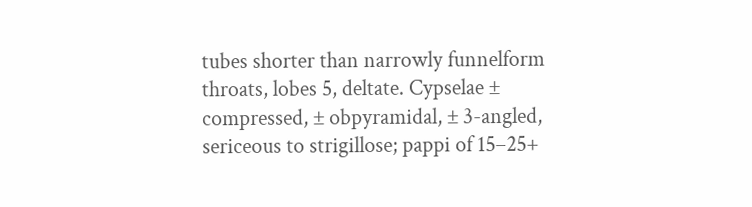tubes shorter than narrowly funnelform throats, lobes 5, deltate. Cypselae ± compressed, ± obpyramidal, ± 3-angled, sericeous to strigillose; pappi of 15–25+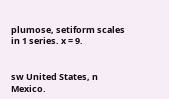plumose, setiform scales in 1 series. x = 9.


sw United States, n Mexico.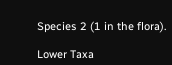Species 2 (1 in the flora).

Lower Taxa